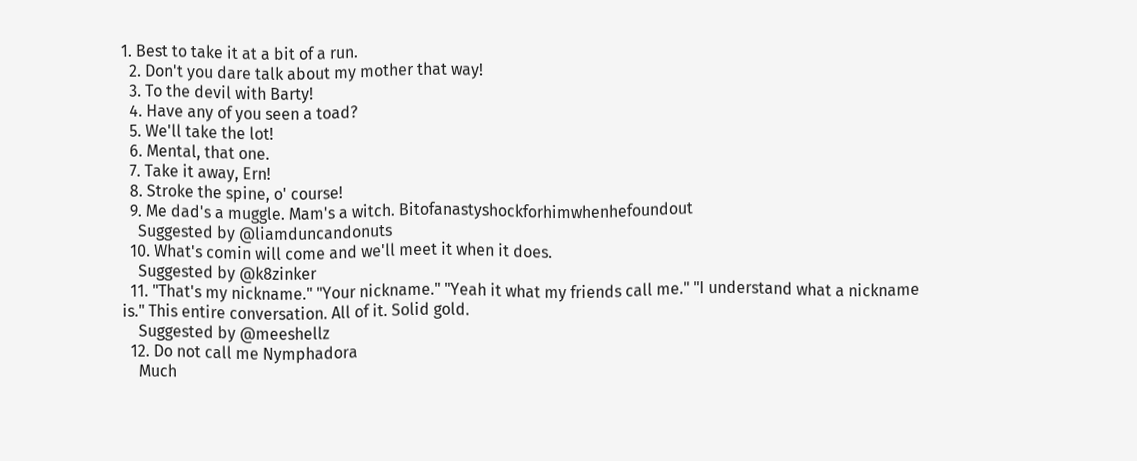1. Best to take it at a bit of a run.
  2. Don't you dare talk about my mother that way!
  3. To the devil with Barty!
  4. Have any of you seen a toad?
  5. We'll take the lot!
  6. Mental, that one.
  7. Take it away, Ern!
  8. Stroke the spine, o' course!
  9. Me dad's a muggle. Mam's a witch. Bitofanastyshockforhimwhenhefoundout
    Suggested by @liamduncandonuts
  10. What's comin will come and we'll meet it when it does.
    Suggested by @k8zinker
  11. "That's my nickname." "Your nickname." "Yeah it what my friends call me." "I understand what a nickname is." This entire conversation. All of it. Solid gold.
    Suggested by @meeshellz
  12. Do not call me Nymphadora
    Much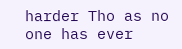harder Tho as no one has ever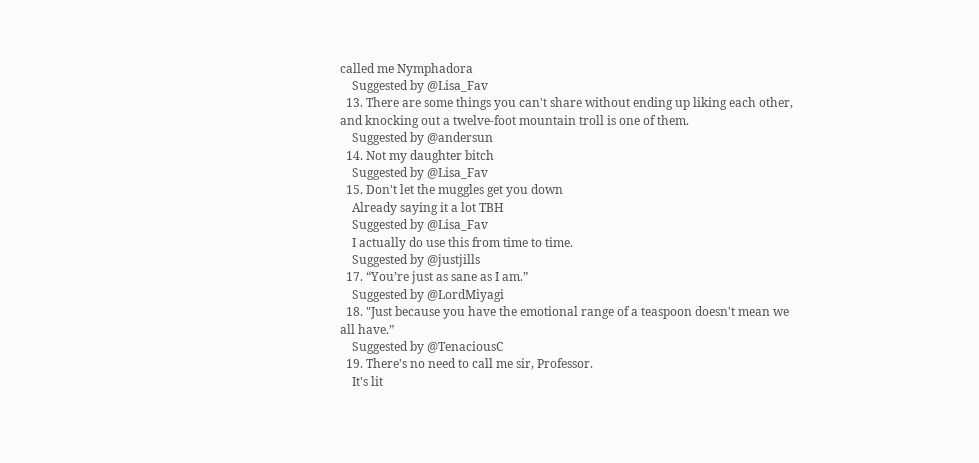called me Nymphadora
    Suggested by @Lisa_Fav
  13. There are some things you can't share without ending up liking each other, and knocking out a twelve-foot mountain troll is one of them.
    Suggested by @andersun
  14. Not my daughter bitch
    Suggested by @Lisa_Fav
  15. Don't let the muggles get you down
    Already saying it a lot TBH
    Suggested by @Lisa_Fav
    I actually do use this from time to time.
    Suggested by @justjills
  17. “You’re just as sane as I am.”
    Suggested by @LordMiyagi
  18. "Just because you have the emotional range of a teaspoon doesn't mean we all have.”
    Suggested by @TenaciousC
  19. There's no need to call me sir, Professor.
    It's lit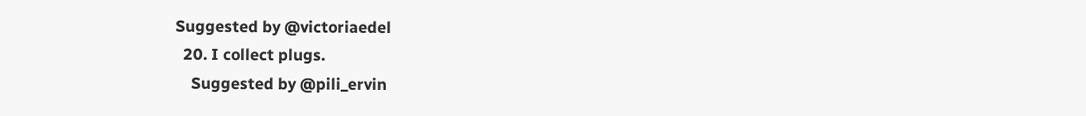Suggested by @victoriaedel
  20. I collect plugs.
    Suggested by @pili_ervin